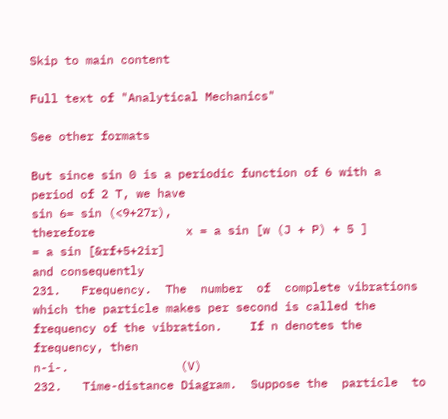Skip to main content

Full text of "Analytical Mechanics"

See other formats

But since sin 0 is a periodic function of 6 with a period of 2 T, we have
sin 6= sin (<9+27r),
therefore             x = a sin [w (J + P) + 5 ]
= a sin [&rf+5+2ir]
and consequently
231.   Frequency.  The  number  of  complete vibrations which the particle makes per second is called the frequency of the vibration.    If n denotes the frequency, then
n-i-.                (V)
232.   Time-distance Diagram.  Suppose the  particle  to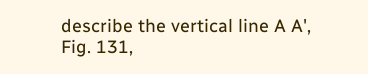describe the vertical line A A', Fig. 131,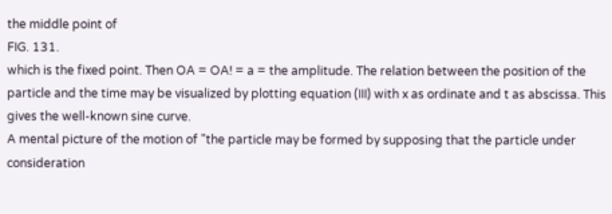the middle point of
FIG. 131.
which is the fixed point. Then OA = OA! = a = the amplitude. The relation between the position of the particle and the time may be visualized by plotting equation (III) with x as ordinate and t as abscissa. This gives the well-known sine curve.
A mental picture of the motion of "the particle may be formed by supposing that the particle under consideration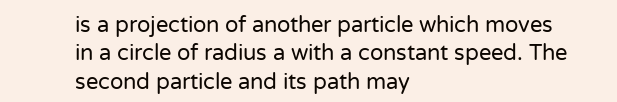is a projection of another particle which moves in a circle of radius a with a constant speed. The second particle and its path may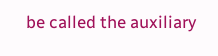be called the auxiliary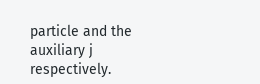particle and the auxiliary j respectively.